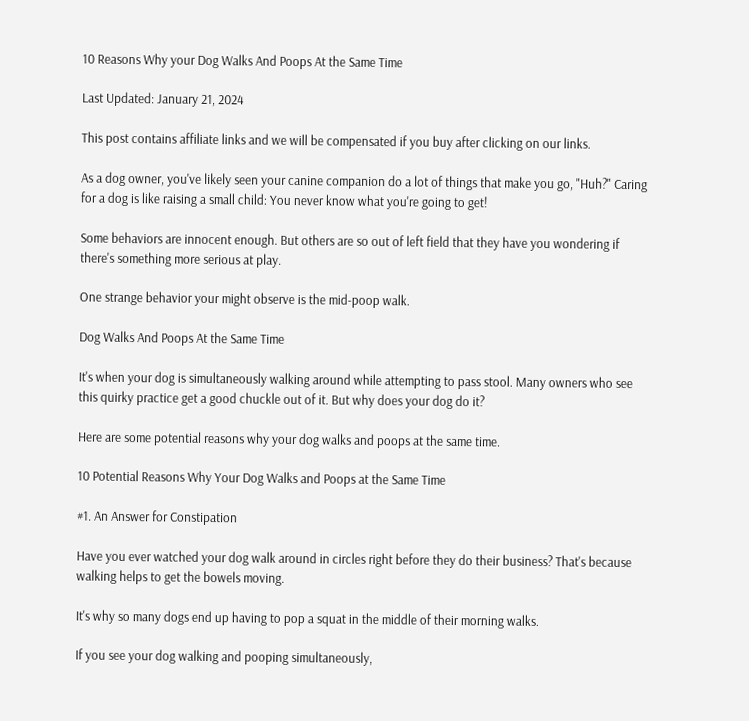10 Reasons Why your Dog Walks And Poops At the Same Time

Last Updated: January 21, 2024

This post contains affiliate links and we will be compensated if you buy after clicking on our links.

As a dog owner, you've likely seen your canine companion do a lot of things that make you go, "Huh?" Caring for a dog is like raising a small child: You never know what you're going to get!

Some behaviors are innocent enough. But others are so out of left field that they have you wondering if there's something more serious at play.

One strange behavior your might observe is the mid-poop walk.

Dog Walks And Poops At the Same Time

It's when your dog is simultaneously walking around while attempting to pass stool. Many owners who see this quirky practice get a good chuckle out of it. But why does your dog do it?

Here are some potential reasons why your dog walks and poops at the same time.

10 Potential Reasons Why Your Dog Walks and Poops at the Same Time

#1. An Answer for Constipation

Have you ever watched your dog walk around in circles right before they do their business? That's because walking helps to get the bowels moving.

It's why so many dogs end up having to pop a squat in the middle of their morning walks.

If you see your dog walking and pooping simultaneously,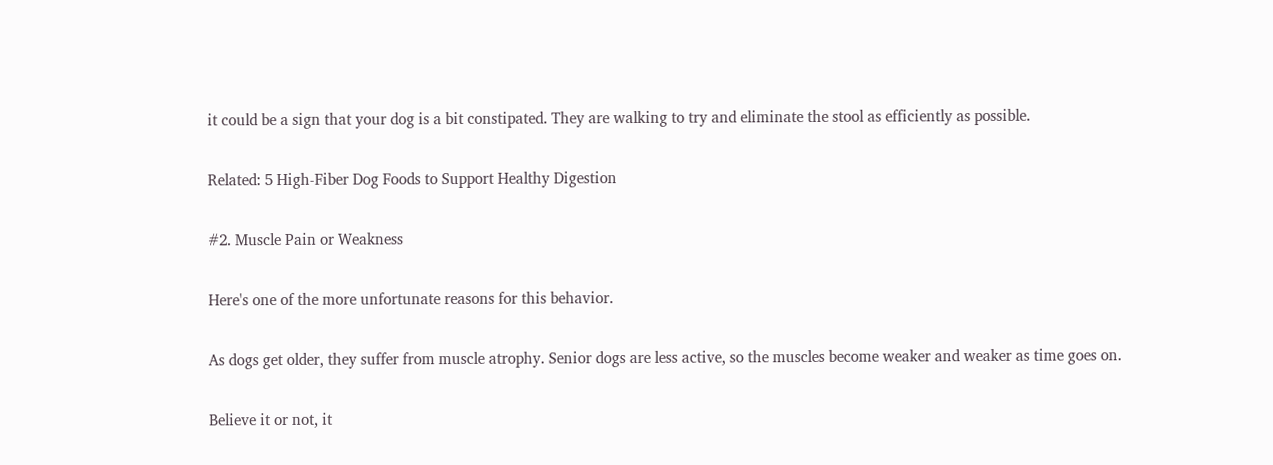it could be a sign that your dog is a bit constipated. They are walking to try and eliminate the stool as efficiently as possible.

Related: 5 High-Fiber Dog Foods to Support Healthy Digestion

#2. Muscle Pain or Weakness

Here's one of the more unfortunate reasons for this behavior.

As dogs get older, they suffer from muscle atrophy. Senior dogs are less active, so the muscles become weaker and weaker as time goes on.

Believe it or not, it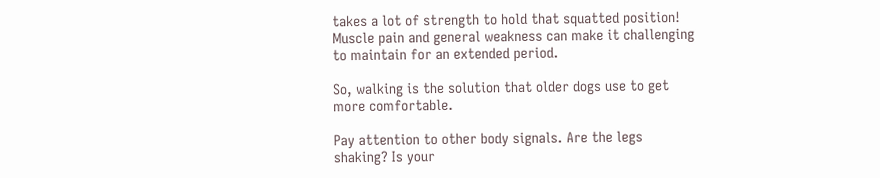takes a lot of strength to hold that squatted position! Muscle pain and general weakness can make it challenging to maintain for an extended period.

So, walking is the solution that older dogs use to get more comfortable.

Pay attention to other body signals. Are the legs shaking? Is your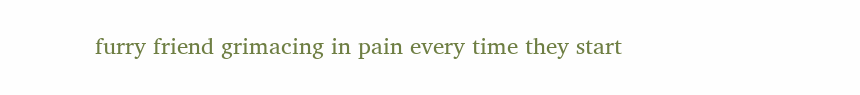furry friend grimacing in pain every time they start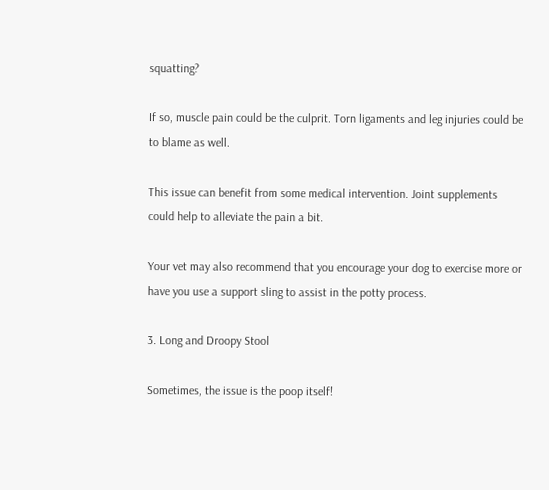squatting?

If so, muscle pain could be the culprit. Torn ligaments and leg injuries could be to blame as well.

This issue can benefit from some medical intervention. Joint supplements could help to alleviate the pain a bit.

Your vet may also recommend that you encourage your dog to exercise more or have you use a support sling to assist in the potty process.

3. Long and Droopy Stool

Sometimes, the issue is the poop itself!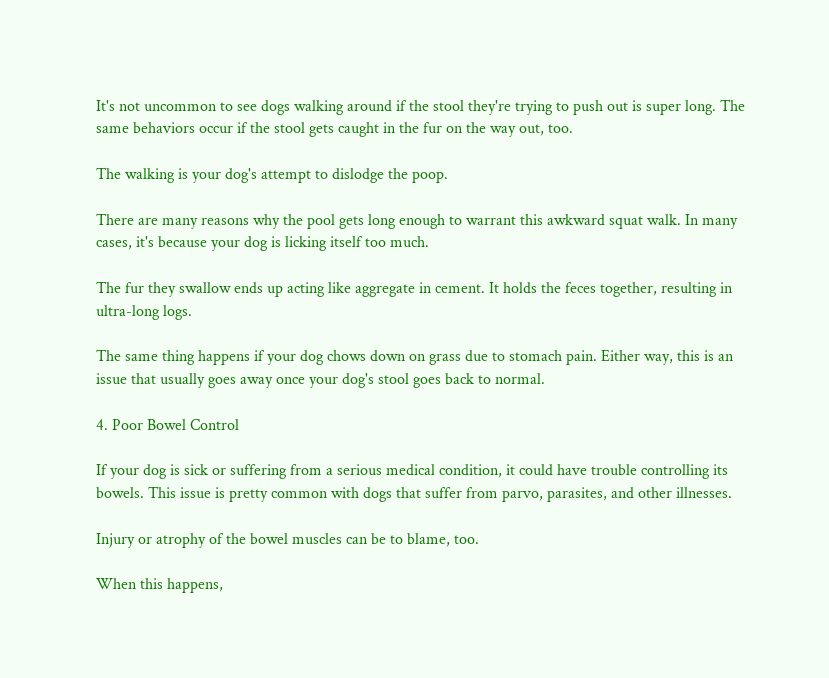It's not uncommon to see dogs walking around if the stool they're trying to push out is super long. The same behaviors occur if the stool gets caught in the fur on the way out, too.

The walking is your dog's attempt to dislodge the poop.

There are many reasons why the pool gets long enough to warrant this awkward squat walk. In many cases, it's because your dog is licking itself too much.

The fur they swallow ends up acting like aggregate in cement. It holds the feces together, resulting in ultra-long logs.

The same thing happens if your dog chows down on grass due to stomach pain. Either way, this is an issue that usually goes away once your dog's stool goes back to normal.

4. Poor Bowel Control

If your dog is sick or suffering from a serious medical condition, it could have trouble controlling its bowels. This issue is pretty common with dogs that suffer from parvo, parasites, and other illnesses.

Injury or atrophy of the bowel muscles can be to blame, too.

When this happens,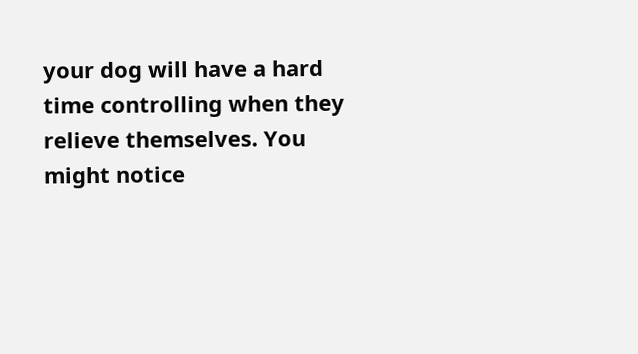your dog will have a hard time controlling when they relieve themselves. You might notice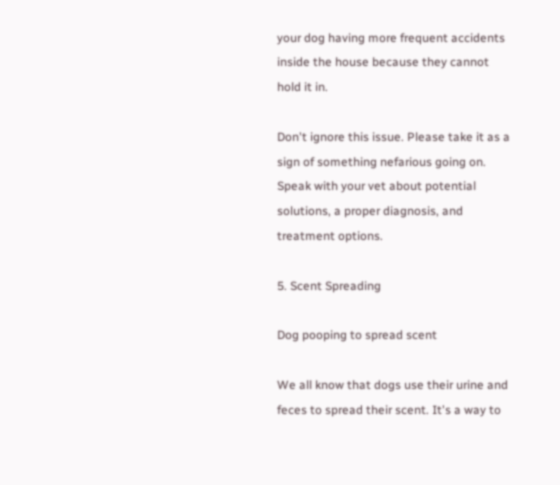your dog having more frequent accidents inside the house because they cannot hold it in.

Don't ignore this issue. Please take it as a sign of something nefarious going on. Speak with your vet about potential solutions, a proper diagnosis, and treatment options.

5. Scent Spreading

Dog pooping to spread scent

We all know that dogs use their urine and feces to spread their scent. It's a way to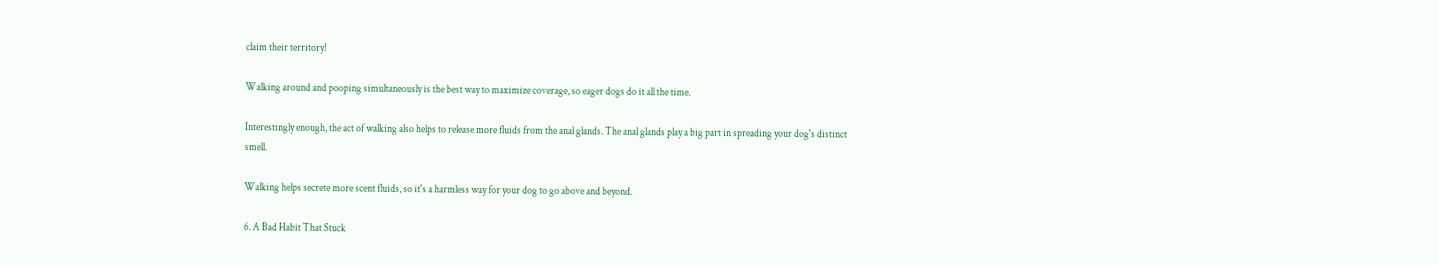claim their territory!

Walking around and pooping simultaneously is the best way to maximize coverage, so eager dogs do it all the time.

Interestingly enough, the act of walking also helps to release more fluids from the anal glands. The anal glands play a big part in spreading your dog's distinct smell.

Walking helps secrete more scent fluids, so it's a harmless way for your dog to go above and beyond.

6. A Bad Habit That Stuck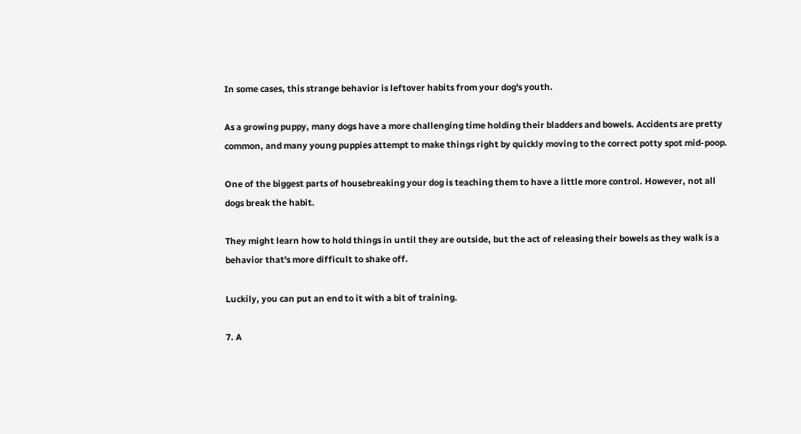In some cases, this strange behavior is leftover habits from your dog's youth.

As a growing puppy, many dogs have a more challenging time holding their bladders and bowels. Accidents are pretty common, and many young puppies attempt to make things right by quickly moving to the correct potty spot mid-poop.

One of the biggest parts of housebreaking your dog is teaching them to have a little more control. However, not all dogs break the habit.

They might learn how to hold things in until they are outside, but the act of releasing their bowels as they walk is a behavior that's more difficult to shake off.

Luckily, you can put an end to it with a bit of training.

7. A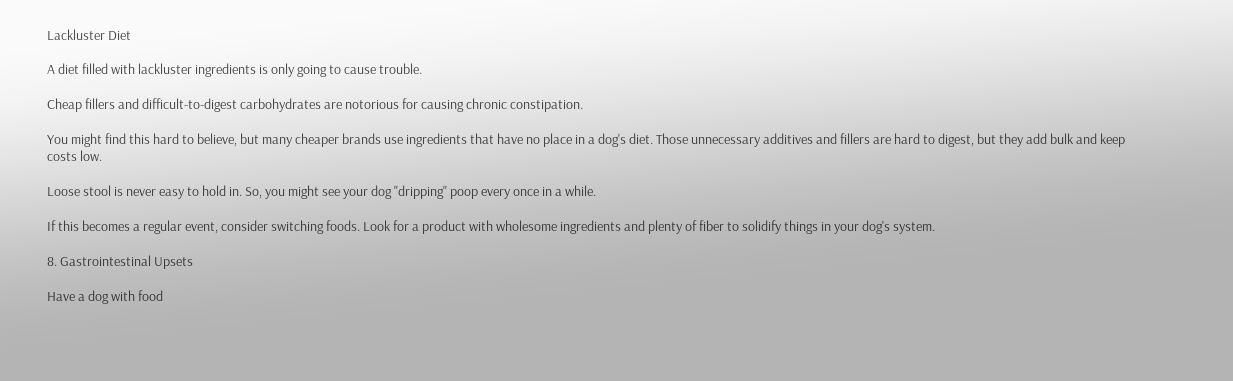Lackluster Diet

A diet filled with lackluster ingredients is only going to cause trouble.

Cheap fillers and difficult-to-digest carbohydrates are notorious for causing chronic constipation.

You might find this hard to believe, but many cheaper brands use ingredients that have no place in a dog's diet. Those unnecessary additives and fillers are hard to digest, but they add bulk and keep costs low.

Loose stool is never easy to hold in. So, you might see your dog "dripping" poop every once in a while.

If this becomes a regular event, consider switching foods. Look for a product with wholesome ingredients and plenty of fiber to solidify things in your dog's system.

8. Gastrointestinal Upsets

Have a dog with food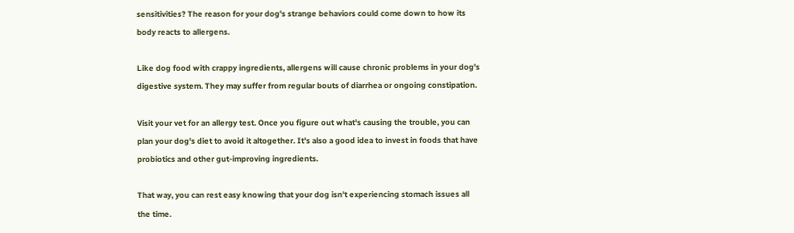sensitivities? The reason for your dog's strange behaviors could come down to how its body reacts to allergens.

Like dog food with crappy ingredients, allergens will cause chronic problems in your dog's digestive system. They may suffer from regular bouts of diarrhea or ongoing constipation.

Visit your vet for an allergy test. Once you figure out what's causing the trouble, you can plan your dog's diet to avoid it altogether. It's also a good idea to invest in foods that have probiotics and other gut-improving ingredients.

That way, you can rest easy knowing that your dog isn't experiencing stomach issues all the time.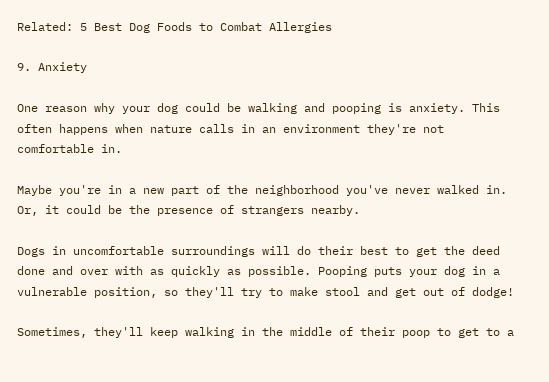Related: 5 Best Dog Foods to Combat Allergies

9. Anxiety

One reason why your dog could be walking and pooping is anxiety. This often happens when nature calls in an environment they're not comfortable in.

Maybe you're in a new part of the neighborhood you've never walked in. Or, it could be the presence of strangers nearby.

Dogs in uncomfortable surroundings will do their best to get the deed done and over with as quickly as possible. Pooping puts your dog in a vulnerable position, so they'll try to make stool and get out of dodge!

Sometimes, they'll keep walking in the middle of their poop to get to a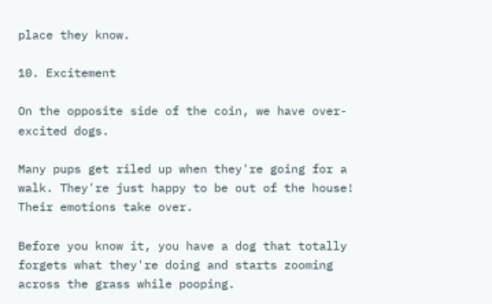place they know.

10. Excitement

On the opposite side of the coin, we have over-excited dogs.

Many pups get riled up when they're going for a walk. They're just happy to be out of the house! Their emotions take over.

Before you know it, you have a dog that totally forgets what they're doing and starts zooming across the grass while pooping.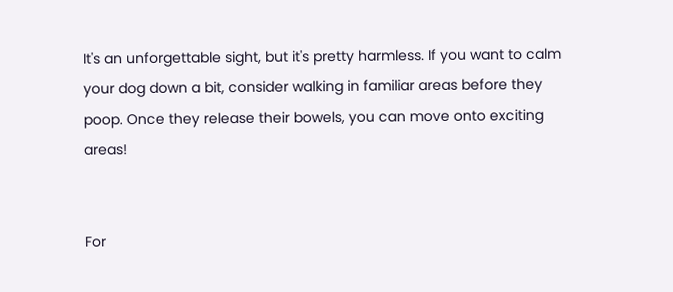It's an unforgettable sight, but it's pretty harmless. If you want to calm your dog down a bit, consider walking in familiar areas before they poop. Once they release their bowels, you can move onto exciting areas!


For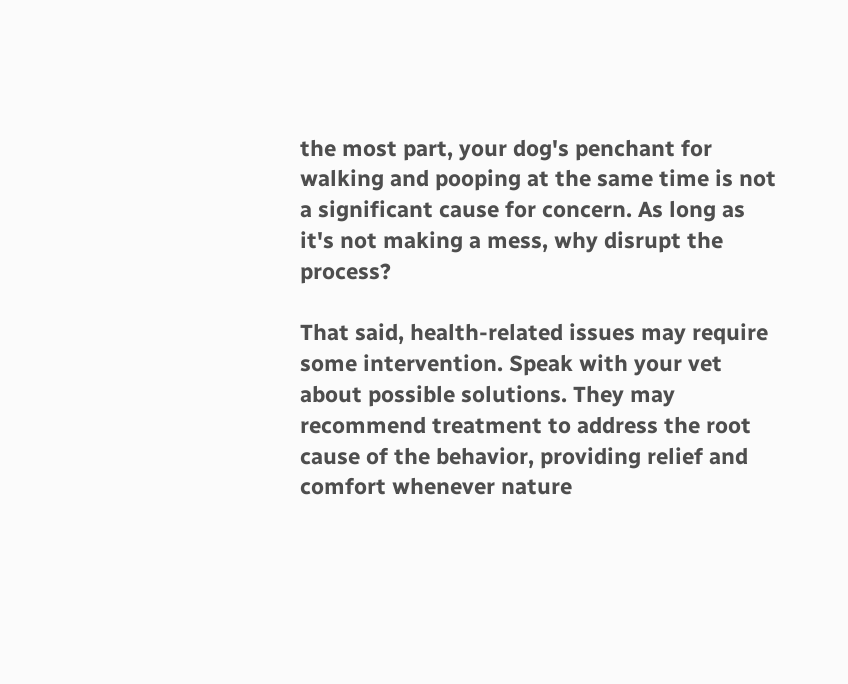the most part, your dog's penchant for walking and pooping at the same time is not a significant cause for concern. As long as it's not making a mess, why disrupt the process?

That said, health-related issues may require some intervention. Speak with your vet about possible solutions. They may recommend treatment to address the root cause of the behavior, providing relief and comfort whenever nature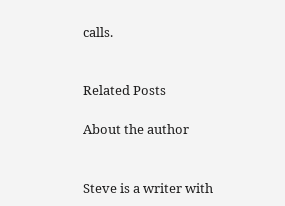calls.


Related Posts

About the author


Steve is a writer with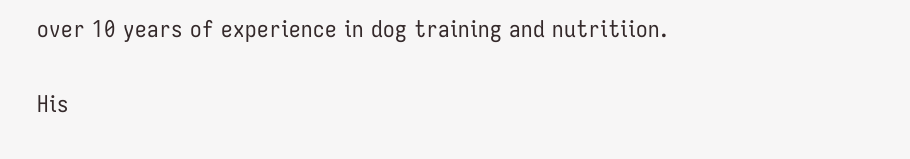over 10 years of experience in dog training and nutritiion.

His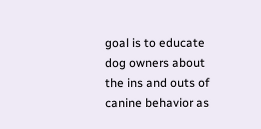goal is to educate dog owners about the ins and outs of canine behavior as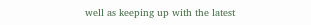well as keeping up with the latest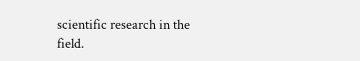scientific research in the field.